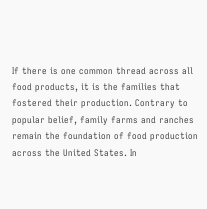If there is one common thread across all food products, it is the families that fostered their production. Contrary to popular belief, family farms and ranches remain the foundation of food production across the United States. In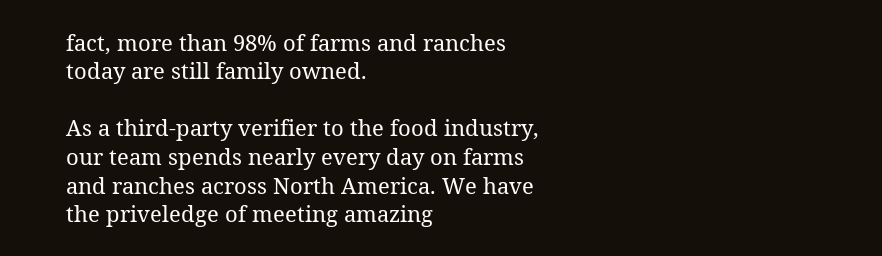fact, more than 98% of farms and ranches today are still family owned.

As a third-party verifier to the food industry, our team spends nearly every day on farms and ranches across North America. We have the priveledge of meeting amazing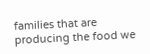families that are producing the food we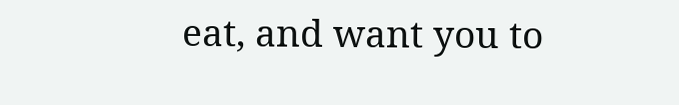eat, and want you to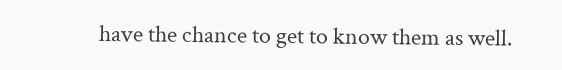have the chance to get to know them as well.